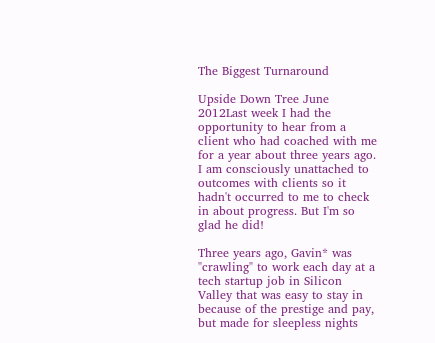The Biggest Turnaround

Upside Down Tree June 2012Last week I had the opportunity to hear from a client who had coached with me for a year about three years ago. I am consciously unattached to outcomes with clients so it hadn't occurred to me to check in about progress. But I'm so glad he did!

Three years ago, Gavin* was "crawling" to work each day at a tech startup job in Silicon Valley that was easy to stay in because of the prestige and pay, but made for sleepless nights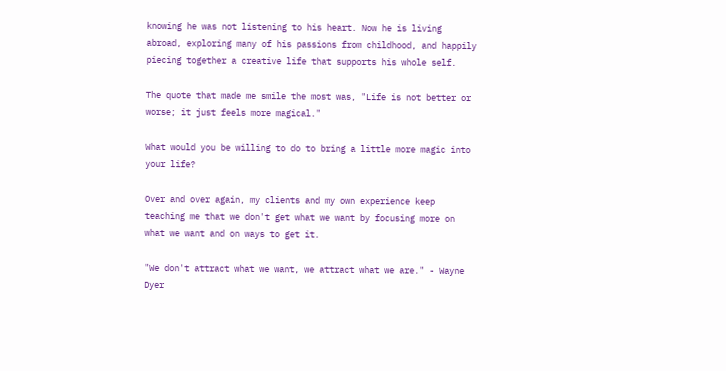knowing he was not listening to his heart. Now he is living abroad, exploring many of his passions from childhood, and happily piecing together a creative life that supports his whole self.

The quote that made me smile the most was, "Life is not better or worse; it just feels more magical."

What would you be willing to do to bring a little more magic into your life?

Over and over again, my clients and my own experience keep teaching me that we don't get what we want by focusing more on what we want and on ways to get it.

"We don't attract what we want, we attract what we are." - Wayne Dyer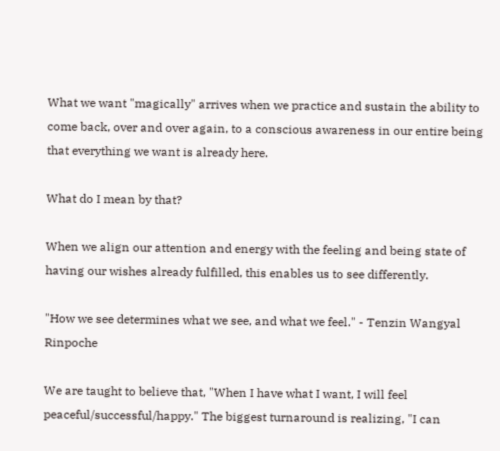What we want "magically" arrives when we practice and sustain the ability to come back, over and over again, to a conscious awareness in our entire being that everything we want is already here.

What do I mean by that?

When we align our attention and energy with the feeling and being state of having our wishes already fulfilled, this enables us to see differently.

"How we see determines what we see, and what we feel." - Tenzin Wangyal Rinpoche

We are taught to believe that, "When I have what I want, I will feel peaceful/successful/happy." The biggest turnaround is realizing, "I can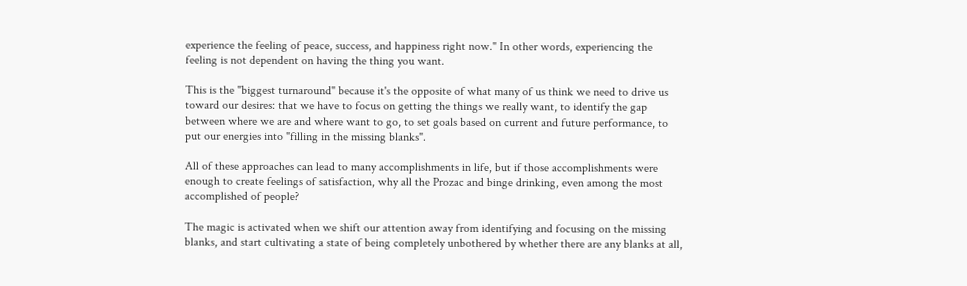experience the feeling of peace, success, and happiness right now." In other words, experiencing the feeling is not dependent on having the thing you want.

This is the "biggest turnaround" because it's the opposite of what many of us think we need to drive us toward our desires: that we have to focus on getting the things we really want, to identify the gap between where we are and where want to go, to set goals based on current and future performance, to put our energies into "filling in the missing blanks".

All of these approaches can lead to many accomplishments in life, but if those accomplishments were enough to create feelings of satisfaction, why all the Prozac and binge drinking, even among the most accomplished of people?

The magic is activated when we shift our attention away from identifying and focusing on the missing blanks, and start cultivating a state of being completely unbothered by whether there are any blanks at all,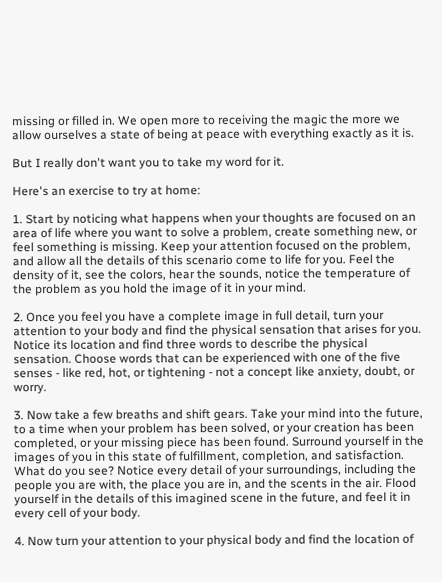missing or filled in. We open more to receiving the magic the more we allow ourselves a state of being at peace with everything exactly as it is.

But I really don't want you to take my word for it.

Here's an exercise to try at home:

1. Start by noticing what happens when your thoughts are focused on an area of life where you want to solve a problem, create something new, or feel something is missing. Keep your attention focused on the problem, and allow all the details of this scenario come to life for you. Feel the density of it, see the colors, hear the sounds, notice the temperature of the problem as you hold the image of it in your mind.

2. Once you feel you have a complete image in full detail, turn your attention to your body and find the physical sensation that arises for you. Notice its location and find three words to describe the physical sensation. Choose words that can be experienced with one of the five senses - like red, hot, or tightening - not a concept like anxiety, doubt, or worry.

3. Now take a few breaths and shift gears. Take your mind into the future, to a time when your problem has been solved, or your creation has been completed, or your missing piece has been found. Surround yourself in the images of you in this state of fulfillment, completion, and satisfaction. What do you see? Notice every detail of your surroundings, including the people you are with, the place you are in, and the scents in the air. Flood yourself in the details of this imagined scene in the future, and feel it in every cell of your body.

4. Now turn your attention to your physical body and find the location of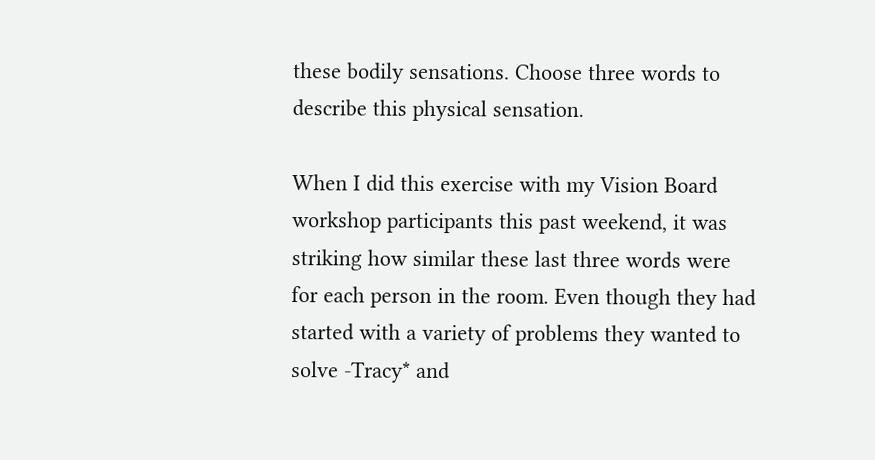these bodily sensations. Choose three words to describe this physical sensation.

When I did this exercise with my Vision Board workshop participants this past weekend, it was striking how similar these last three words were for each person in the room. Even though they had started with a variety of problems they wanted to solve -Tracy* and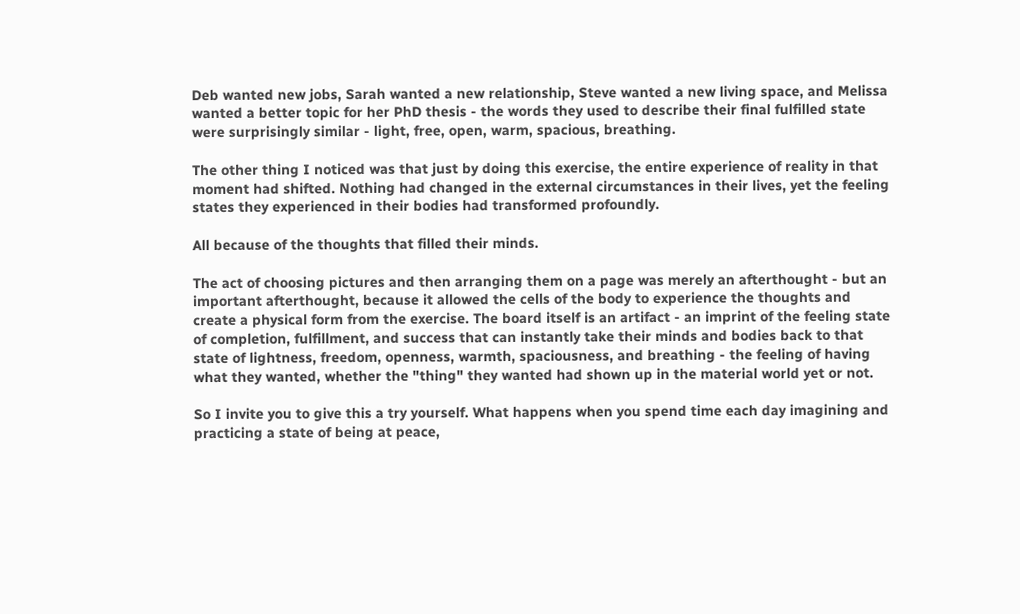Deb wanted new jobs, Sarah wanted a new relationship, Steve wanted a new living space, and Melissa wanted a better topic for her PhD thesis - the words they used to describe their final fulfilled state were surprisingly similar - light, free, open, warm, spacious, breathing.

The other thing I noticed was that just by doing this exercise, the entire experience of reality in that moment had shifted. Nothing had changed in the external circumstances in their lives, yet the feeling states they experienced in their bodies had transformed profoundly.

All because of the thoughts that filled their minds.

The act of choosing pictures and then arranging them on a page was merely an afterthought - but an important afterthought, because it allowed the cells of the body to experience the thoughts and create a physical form from the exercise. The board itself is an artifact - an imprint of the feeling state of completion, fulfillment, and success that can instantly take their minds and bodies back to that state of lightness, freedom, openness, warmth, spaciousness, and breathing - the feeling of having what they wanted, whether the "thing" they wanted had shown up in the material world yet or not.

So I invite you to give this a try yourself. What happens when you spend time each day imagining and practicing a state of being at peace,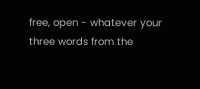free, open - whatever your three words from the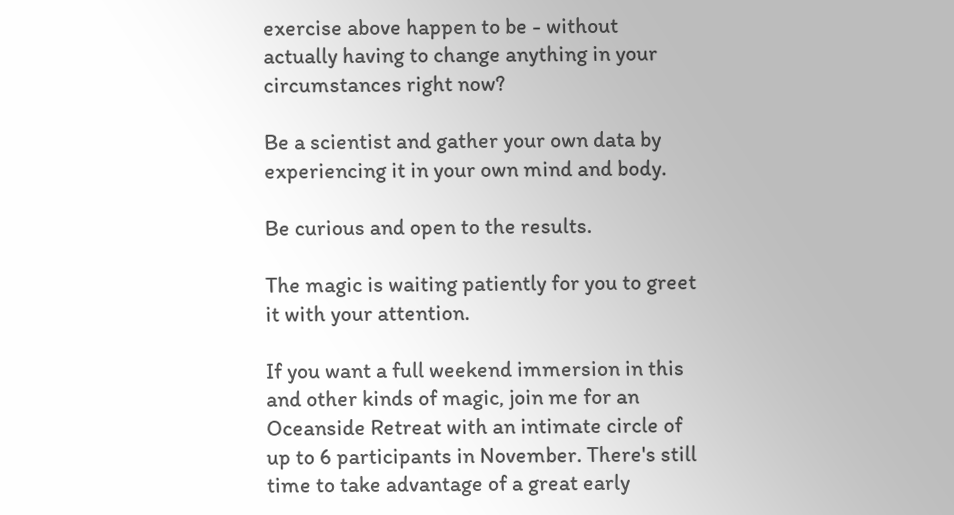exercise above happen to be - without actually having to change anything in your circumstances right now?

Be a scientist and gather your own data by experiencing it in your own mind and body.

Be curious and open to the results.

The magic is waiting patiently for you to greet it with your attention.

If you want a full weekend immersion in this and other kinds of magic, join me for an Oceanside Retreat with an intimate circle of up to 6 participants in November. There's still time to take advantage of a great early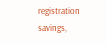registration savings,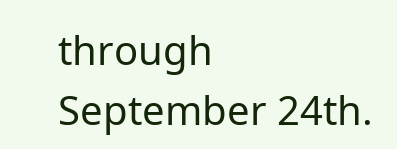through September 24th.